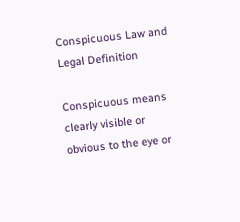Conspicuous Law and Legal Definition

Conspicuous means clearly visible or obvious to the eye or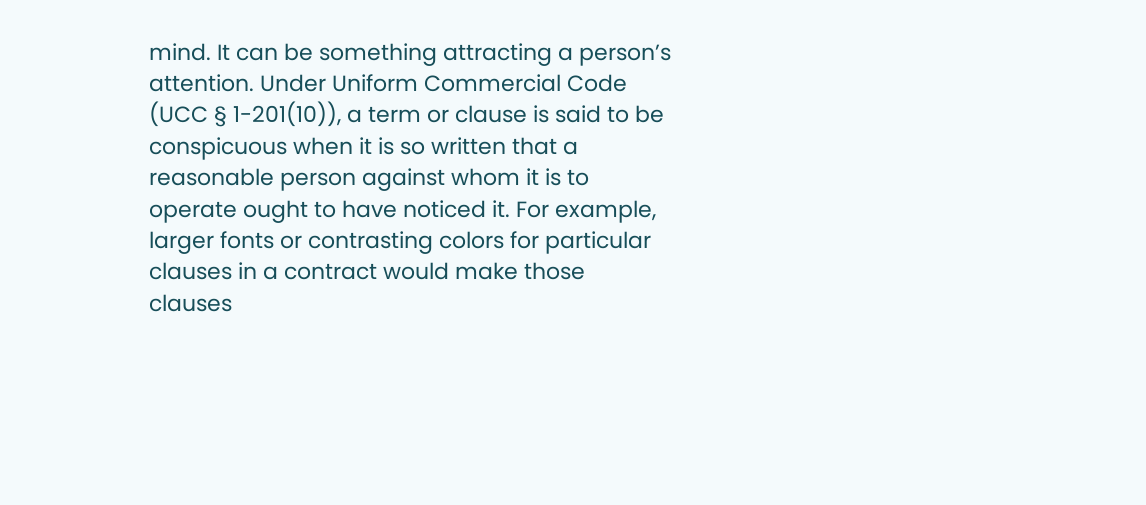mind. It can be something attracting a person’s attention. Under Uniform Commercial Code (UCC § 1-201(10)), a term or clause is said to be conspicuous when it is so written that a reasonable person against whom it is to operate ought to have noticed it. For example, larger fonts or contrasting colors for particular clauses in a contract would make those clauses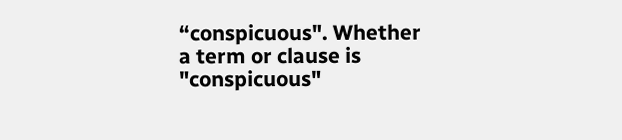“conspicuous". Whether a term or clause is "conspicuous"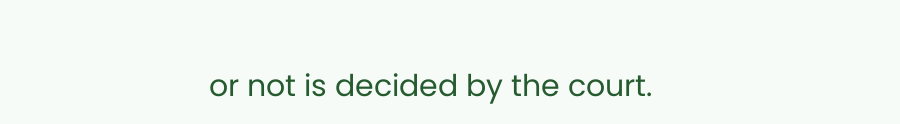or not is decided by the court.